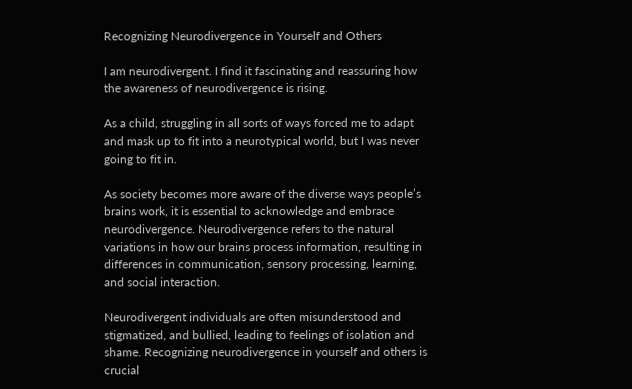Recognizing Neurodivergence in Yourself and Others

I am neurodivergent. I find it fascinating and reassuring how the awareness of neurodivergence is rising.

As a child, struggling in all sorts of ways forced me to adapt and mask up to fit into a neurotypical world, but I was never going to fit in.

As society becomes more aware of the diverse ways people’s brains work, it is essential to acknowledge and embrace neurodivergence. Neurodivergence refers to the natural variations in how our brains process information, resulting in differences in communication, sensory processing, learning, and social interaction.

Neurodivergent individuals are often misunderstood and stigmatized, and bullied, leading to feelings of isolation and shame. Recognizing neurodivergence in yourself and others is crucial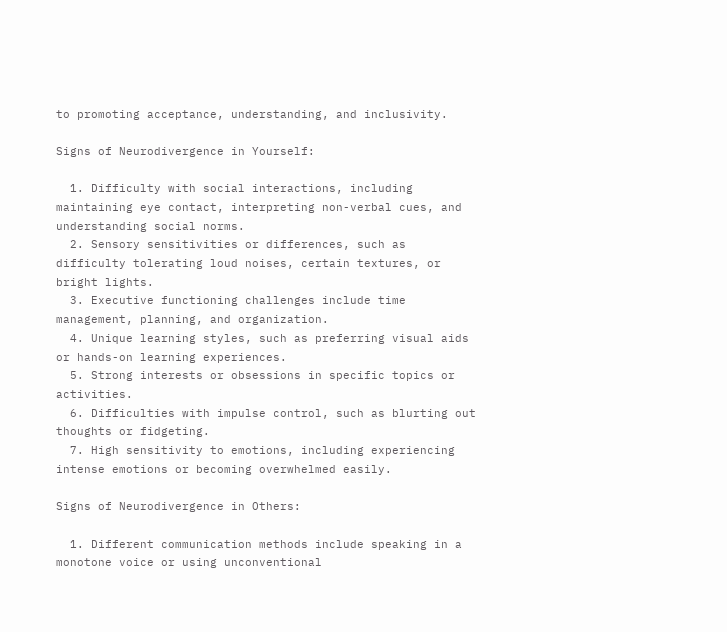to promoting acceptance, understanding, and inclusivity.

Signs of Neurodivergence in Yourself:

  1. Difficulty with social interactions, including maintaining eye contact, interpreting non-verbal cues, and understanding social norms.
  2. Sensory sensitivities or differences, such as difficulty tolerating loud noises, certain textures, or bright lights.
  3. Executive functioning challenges include time management, planning, and organization.
  4. Unique learning styles, such as preferring visual aids or hands-on learning experiences.
  5. Strong interests or obsessions in specific topics or activities.
  6. Difficulties with impulse control, such as blurting out thoughts or fidgeting.
  7. High sensitivity to emotions, including experiencing intense emotions or becoming overwhelmed easily.

Signs of Neurodivergence in Others:

  1. Different communication methods include speaking in a monotone voice or using unconventional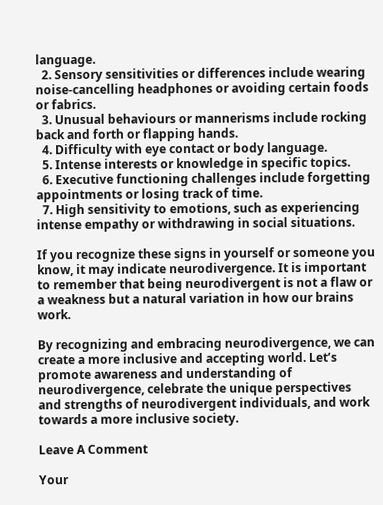language.
  2. Sensory sensitivities or differences include wearing noise-cancelling headphones or avoiding certain foods or fabrics.
  3. Unusual behaviours or mannerisms include rocking back and forth or flapping hands.
  4. Difficulty with eye contact or body language.
  5. Intense interests or knowledge in specific topics.
  6. Executive functioning challenges include forgetting appointments or losing track of time.
  7. High sensitivity to emotions, such as experiencing intense empathy or withdrawing in social situations.

If you recognize these signs in yourself or someone you know, it may indicate neurodivergence. It is important to remember that being neurodivergent is not a flaw or a weakness but a natural variation in how our brains work.

By recognizing and embracing neurodivergence, we can create a more inclusive and accepting world. Let’s promote awareness and understanding of neurodivergence, celebrate the unique perspectives and strengths of neurodivergent individuals, and work towards a more inclusive society.

Leave A Comment

Your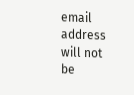email address will not be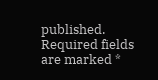published. Required fields are marked *